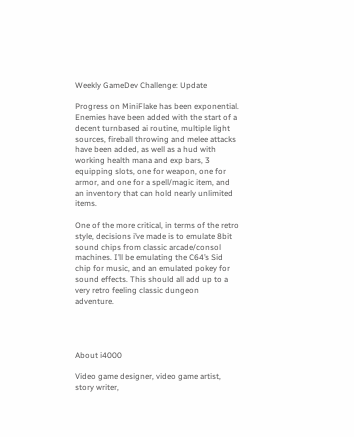Weekly GameDev Challenge: Update

Progress on MiniFlake has been exponential. Enemies have been added with the start of a decent turnbased ai routine, multiple light sources, fireball throwing and melee attacks have been added, as well as a hud with working health mana and exp bars, 3 equipping slots, one for weapon, one for armor, and one for a spell/magic item, and an inventory that can hold nearly unlimited items.

One of the more critical, in terms of the retro style, decisions i’ve made is to emulate 8bit sound chips from classic arcade/consol machines. I’ll be emulating the C64’s Sid chip for music, and an emulated pokey for sound effects. This should all add up to a very retro feeling classic dungeon adventure.




About i4000

Video game designer, video game artist, story writer,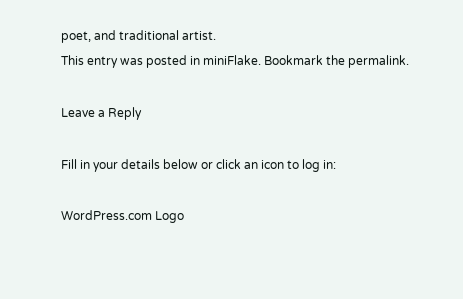poet, and traditional artist.
This entry was posted in miniFlake. Bookmark the permalink.

Leave a Reply

Fill in your details below or click an icon to log in:

WordPress.com Logo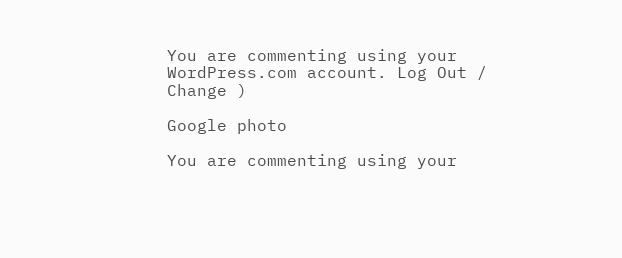You are commenting using your WordPress.com account. Log Out /  Change )

Google photo

You are commenting using your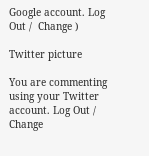Google account. Log Out /  Change )

Twitter picture

You are commenting using your Twitter account. Log Out /  Change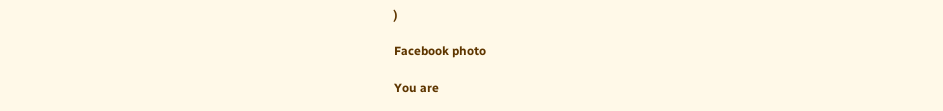)

Facebook photo

You are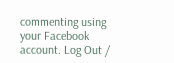commenting using your Facebook account. Log Out /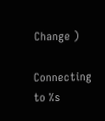Change )

Connecting to %s